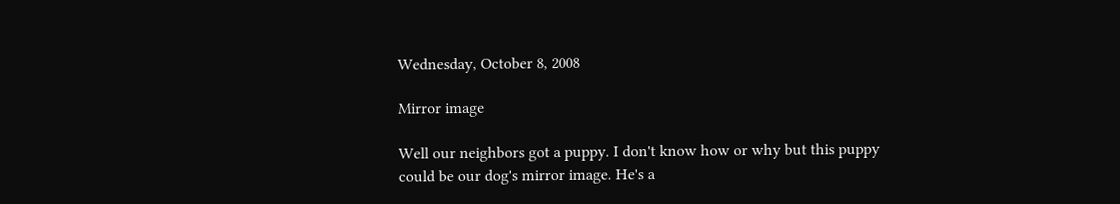Wednesday, October 8, 2008

Mirror image

Well our neighbors got a puppy. I don't know how or why but this puppy could be our dog's mirror image. He's a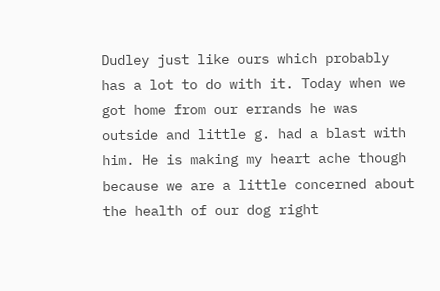Dudley just like ours which probably has a lot to do with it. Today when we got home from our errands he was outside and little g. had a blast with him. He is making my heart ache though because we are a little concerned about the health of our dog right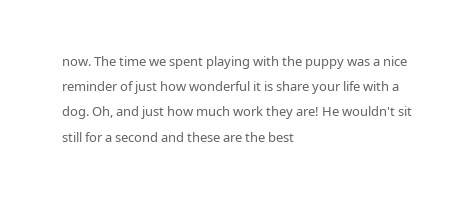now. The time we spent playing with the puppy was a nice reminder of just how wonderful it is share your life with a dog. Oh, and just how much work they are! He wouldn't sit still for a second and these are the best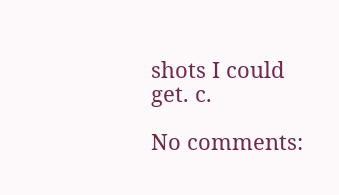shots I could get. c.

No comments: